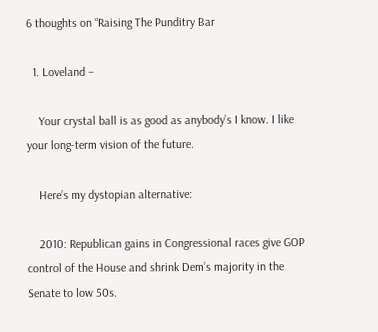6 thoughts on “Raising The Punditry Bar

  1. Loveland –

    Your crystal ball is as good as anybody’s I know. I like your long-term vision of the future.

    Here’s my dystopian alternative:

    2010: Republican gains in Congressional races give GOP control of the House and shrink Dem’s majority in the Senate to low 50s.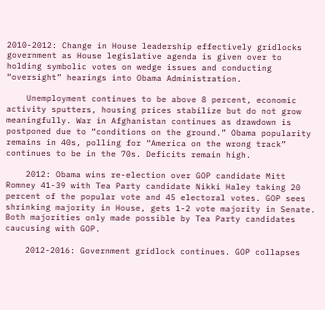2010-2012: Change in House leadership effectively gridlocks government as House legislative agenda is given over to holding symbolic votes on wedge issues and conducting “oversight” hearings into Obama Administration.

    Unemployment continues to be above 8 percent, economic activity sputters, housing prices stabilize but do not grow meaningfully. War in Afghanistan continues as drawdown is postponed due to “conditions on the ground.” Obama popularity remains in 40s, polling for “America on the wrong track” continues to be in the 70s. Deficits remain high.

    2012: Obama wins re-election over GOP candidate Mitt Romney 41-39 with Tea Party candidate Nikki Haley taking 20 percent of the popular vote and 45 electoral votes. GOP sees shrinking majority in House, gets 1-2 vote majority in Senate. Both majorities only made possible by Tea Party candidates caucusing with GOP.

    2012-2016: Government gridlock continues. GOP collapses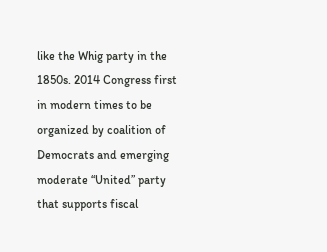like the Whig party in the 1850s. 2014 Congress first in modern times to be organized by coalition of Democrats and emerging moderate “United” party that supports fiscal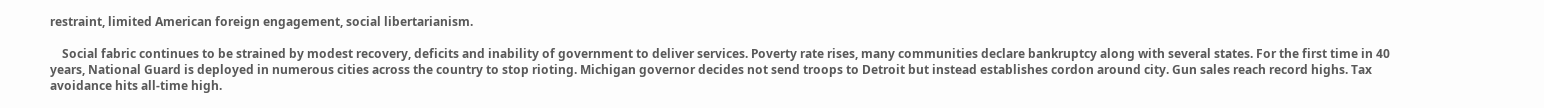restraint, limited American foreign engagement, social libertarianism.

    Social fabric continues to be strained by modest recovery, deficits and inability of government to deliver services. Poverty rate rises, many communities declare bankruptcy along with several states. For the first time in 40 years, National Guard is deployed in numerous cities across the country to stop rioting. Michigan governor decides not send troops to Detroit but instead establishes cordon around city. Gun sales reach record highs. Tax avoidance hits all-time high.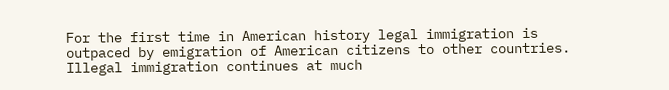For the first time in American history legal immigration is outpaced by emigration of American citizens to other countries. Illegal immigration continues at much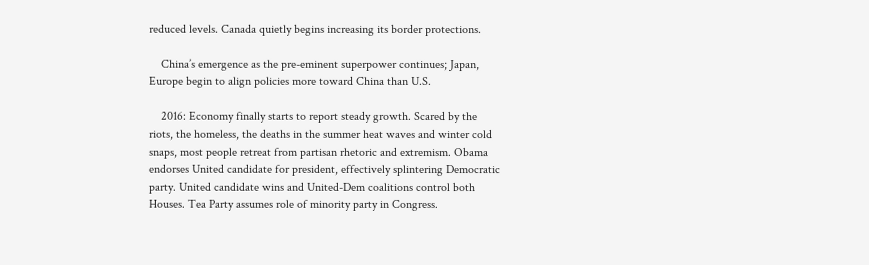reduced levels. Canada quietly begins increasing its border protections.

    China’s emergence as the pre-eminent superpower continues; Japan, Europe begin to align policies more toward China than U.S.

    2016: Economy finally starts to report steady growth. Scared by the riots, the homeless, the deaths in the summer heat waves and winter cold snaps, most people retreat from partisan rhetoric and extremism. Obama endorses United candidate for president, effectively splintering Democratic party. United candidate wins and United-Dem coalitions control both Houses. Tea Party assumes role of minority party in Congress.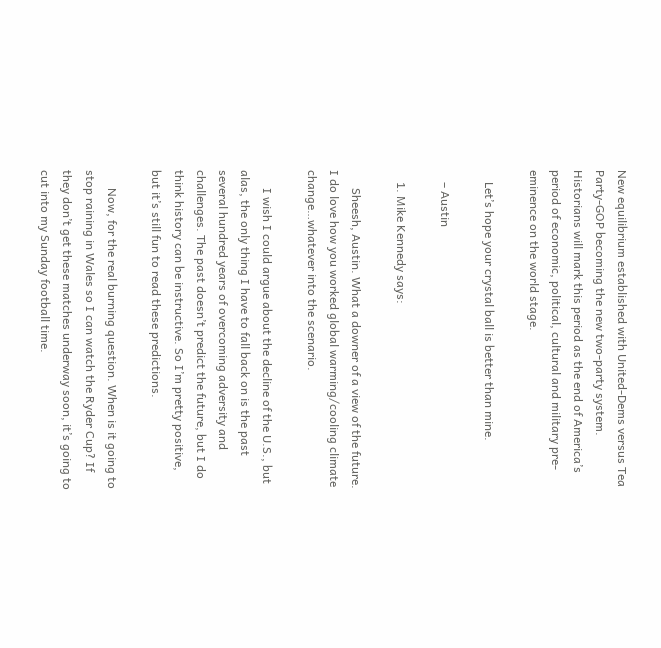New equilibrium established with United-Dems versus Tea Party-GOP becoming the new two-party system. Historians will mark this period as the end of America’s period of economic, political, cultural and military pre-eminence on the world stage.

    Let’s hope your crystal ball is better than mine.

    – Austin

    1. Mike Kennedy says:

      Sheesh, Austin. What a downer of a view of the future. I do love how you worked global warming/cooling climate change…whatever into the scenario.

      I wish I could argue about the decline of the U.S., but alas, the only thing I have to fall back on is the past several hundred years of overcoming adversity and challenges. The past doesn’t predict the future, but I do think history can be instructive. So I’m pretty positive, but it’s still fun to read these predictions.

      Now, for the real burning question. When is it going to stop raining in Wales so I can watch the Ryder Cup? If they don’t get these matches underway soon, it’s going to cut into my Sunday football time.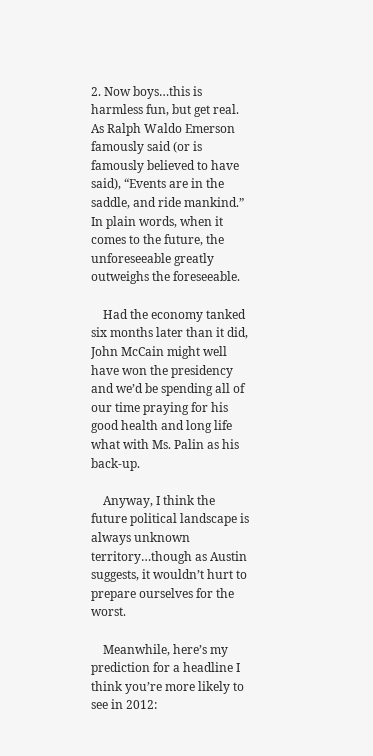2. Now boys…this is harmless fun, but get real. As Ralph Waldo Emerson famously said (or is famously believed to have said), “Events are in the saddle, and ride mankind.” In plain words, when it comes to the future, the unforeseeable greatly outweighs the foreseeable.

    Had the economy tanked six months later than it did, John McCain might well have won the presidency and we’d be spending all of our time praying for his good health and long life what with Ms. Palin as his back-up.

    Anyway, I think the future political landscape is always unknown territory…though as Austin suggests, it wouldn’t hurt to prepare ourselves for the worst.

    Meanwhile, here’s my prediction for a headline I think you’re more likely to see in 2012: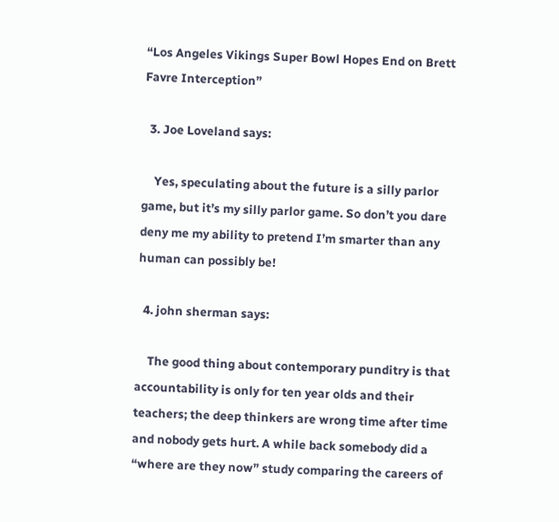“Los Angeles Vikings Super Bowl Hopes End on Brett Favre Interception”

  3. Joe Loveland says:

    Yes, speculating about the future is a silly parlor game, but it’s my silly parlor game. So don’t you dare deny me my ability to pretend I’m smarter than any human can possibly be!

  4. john sherman says:

    The good thing about contemporary punditry is that accountability is only for ten year olds and their teachers; the deep thinkers are wrong time after time and nobody gets hurt. A while back somebody did a “where are they now” study comparing the careers of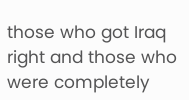those who got Iraq right and those who were completely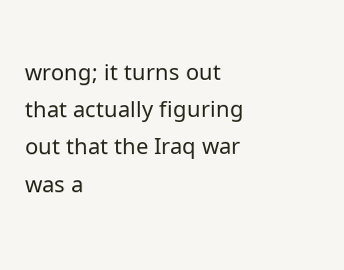wrong; it turns out that actually figuring out that the Iraq war was a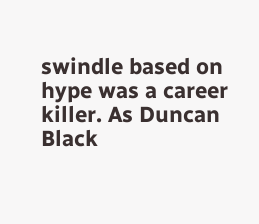swindle based on hype was a career killer. As Duncan Black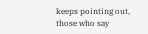keeps pointing out, those who say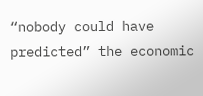“nobody could have predicted” the economic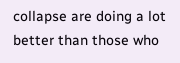collapse are doing a lot better than those who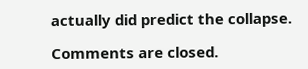actually did predict the collapse.

Comments are closed.